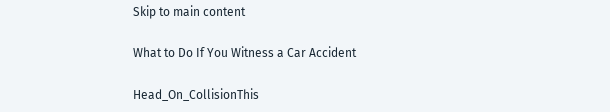Skip to main content

What to Do If You Witness a Car Accident

Head_On_CollisionThis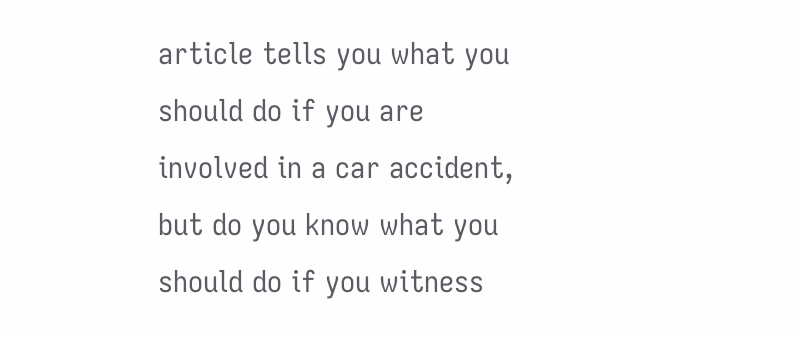article tells you what you should do if you are involved in a car accident, but do you know what you should do if you witness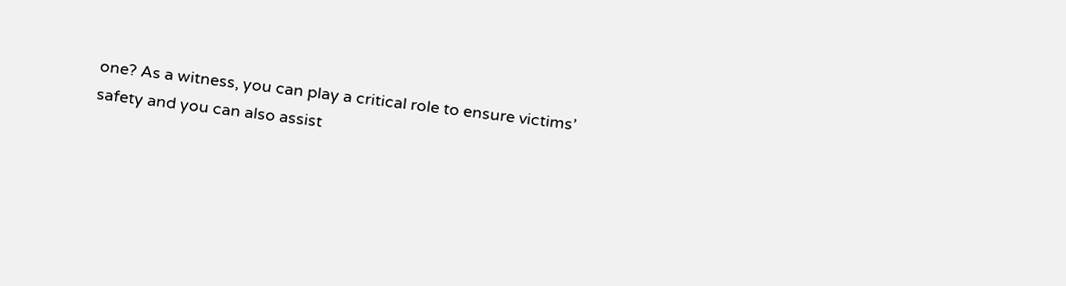one? As a witness, you can play a critical role to ensure victims’ safety and you can also assist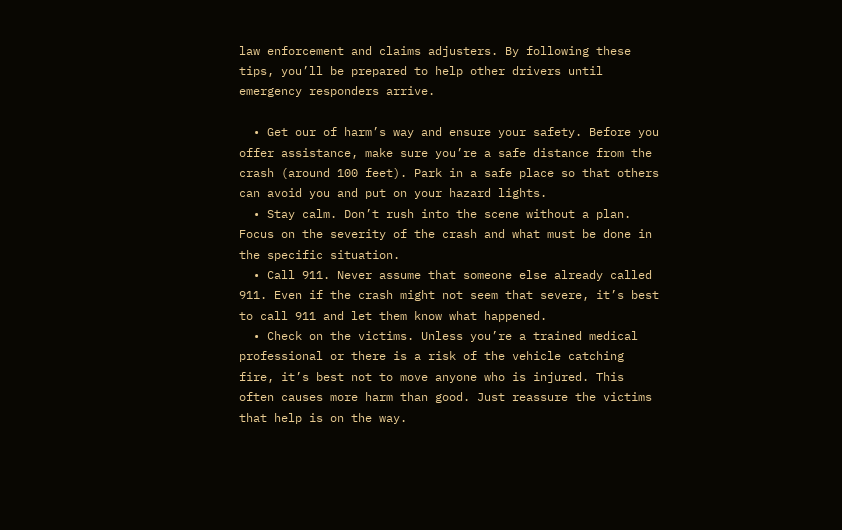law enforcement and claims adjusters. By following these tips, you’ll be prepared to help other drivers until emergency responders arrive.

  • Get our of harm’s way and ensure your safety. Before you offer assistance, make sure you’re a safe distance from the crash (around 100 feet). Park in a safe place so that others can avoid you and put on your hazard lights.
  • Stay calm. Don’t rush into the scene without a plan. Focus on the severity of the crash and what must be done in the specific situation.
  • Call 911. Never assume that someone else already called 911. Even if the crash might not seem that severe, it’s best to call 911 and let them know what happened.
  • Check on the victims. Unless you’re a trained medical professional or there is a risk of the vehicle catching fire, it’s best not to move anyone who is injured. This often causes more harm than good. Just reassure the victims that help is on the way.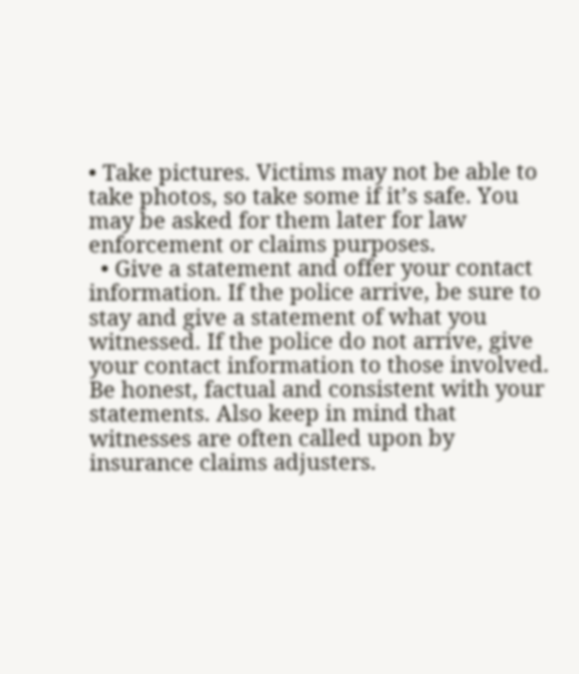• Take pictures. Victims may not be able to take photos, so take some if it’s safe. You may be asked for them later for law enforcement or claims purposes.
  • Give a statement and offer your contact information. If the police arrive, be sure to stay and give a statement of what you witnessed. If the police do not arrive, give your contact information to those involved. Be honest, factual and consistent with your statements. Also keep in mind that witnesses are often called upon by insurance claims adjusters.